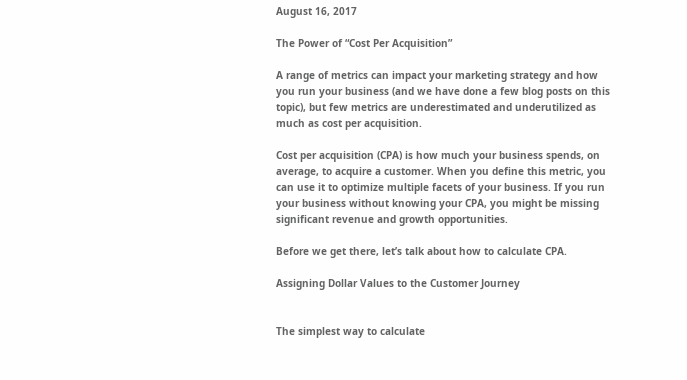August 16, 2017

The Power of “Cost Per Acquisition”

A range of metrics can impact your marketing strategy and how you run your business (and we have done a few blog posts on this topic), but few metrics are underestimated and underutilized as much as cost per acquisition.

Cost per acquisition (CPA) is how much your business spends, on average, to acquire a customer. When you define this metric, you can use it to optimize multiple facets of your business. If you run your business without knowing your CPA, you might be missing significant revenue and growth opportunities.

Before we get there, let’s talk about how to calculate CPA.

Assigning Dollar Values to the Customer Journey


The simplest way to calculate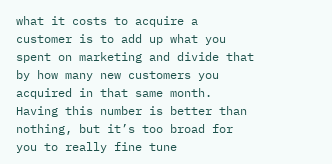what it costs to acquire a customer is to add up what you spent on marketing and divide that by how many new customers you acquired in that same month. Having this number is better than nothing, but it’s too broad for you to really fine tune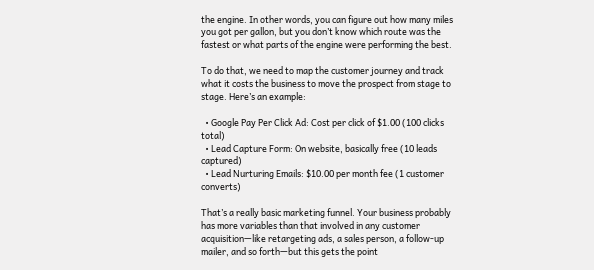the engine. In other words, you can figure out how many miles you got per gallon, but you don’t know which route was the fastest or what parts of the engine were performing the best.

To do that, we need to map the customer journey and track what it costs the business to move the prospect from stage to stage. Here’s an example:

  • Google Pay Per Click Ad: Cost per click of $1.00 (100 clicks total)
  • Lead Capture Form: On website, basically free (10 leads captured)
  • Lead Nurturing Emails: $10.00 per month fee (1 customer converts)

That’s a really basic marketing funnel. Your business probably has more variables than that involved in any customer acquisition—like retargeting ads, a sales person, a follow-up mailer, and so forth—but this gets the point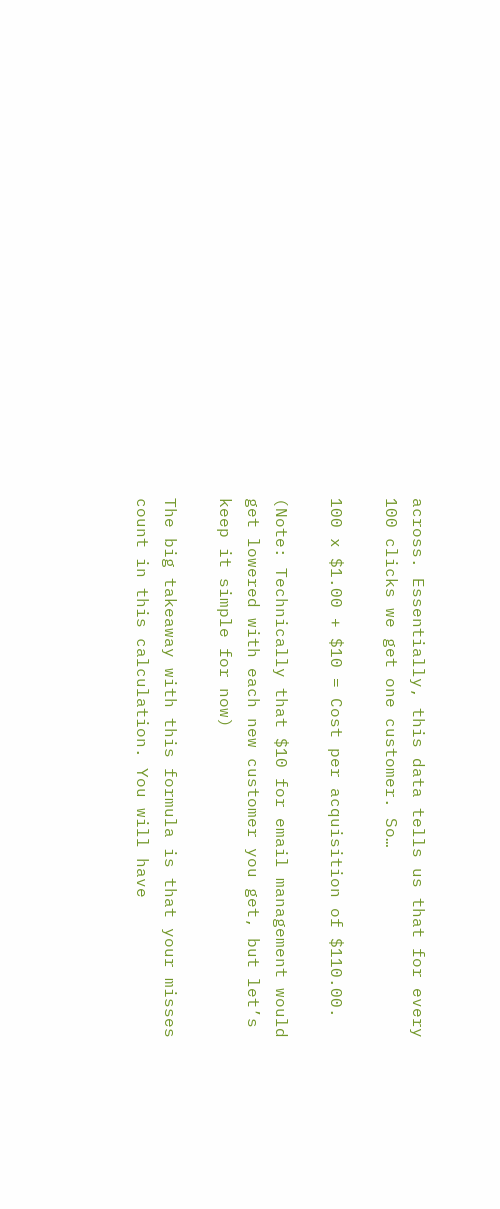across. Essentially, this data tells us that for every 100 clicks we get one customer. So…

100 x $1.00 + $10 = Cost per acquisition of $110.00.

(Note: Technically that $10 for email management would get lowered with each new customer you get, but let’s keep it simple for now)

The big takeaway with this formula is that your misses count in this calculation. You will have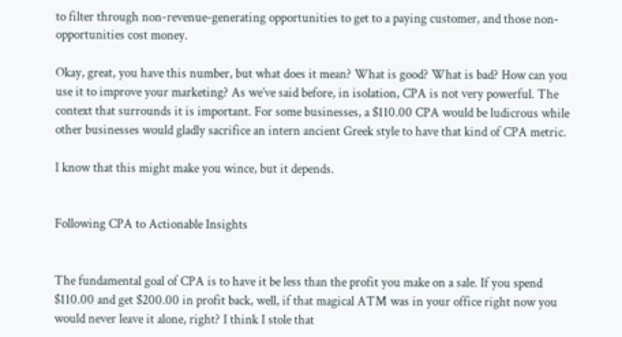to filter through non-revenue-generating opportunities to get to a paying customer, and those non-opportunities cost money.

Okay, great, you have this number, but what does it mean? What is good? What is bad? How can you use it to improve your marketing? As we’ve said before, in isolation, CPA is not very powerful. The context that surrounds it is important. For some businesses, a $110.00 CPA would be ludicrous while other businesses would gladly sacrifice an intern ancient Greek style to have that kind of CPA metric.

I know that this might make you wince, but it depends.


Following CPA to Actionable Insights


The fundamental goal of CPA is to have it be less than the profit you make on a sale. If you spend $110.00 and get $200.00 in profit back, well, if that magical ATM was in your office right now you would never leave it alone, right? I think I stole that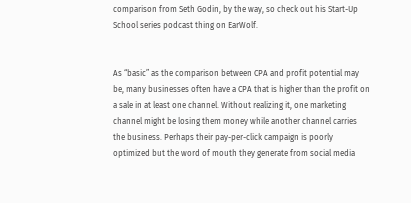comparison from Seth Godin, by the way, so check out his Start-Up School series podcast thing on EarWolf.


As “basic” as the comparison between CPA and profit potential may be, many businesses often have a CPA that is higher than the profit on a sale in at least one channel. Without realizing it, one marketing channel might be losing them money while another channel carries the business. Perhaps their pay-per-click campaign is poorly optimized but the word of mouth they generate from social media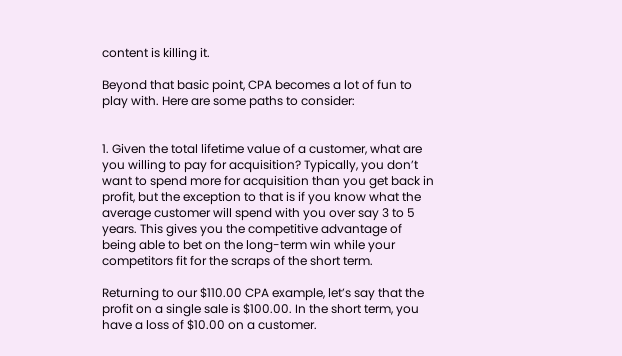content is killing it.

Beyond that basic point, CPA becomes a lot of fun to play with. Here are some paths to consider:


1. Given the total lifetime value of a customer, what are you willing to pay for acquisition? Typically, you don’t want to spend more for acquisition than you get back in profit, but the exception to that is if you know what the average customer will spend with you over say 3 to 5 years. This gives you the competitive advantage of being able to bet on the long-term win while your competitors fit for the scraps of the short term.

Returning to our $110.00 CPA example, let’s say that the profit on a single sale is $100.00. In the short term, you have a loss of $10.00 on a customer.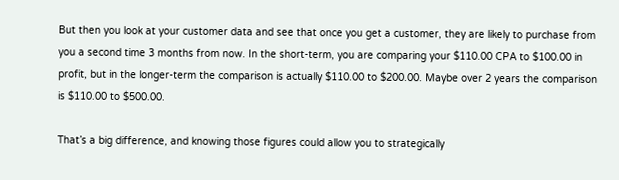But then you look at your customer data and see that once you get a customer, they are likely to purchase from you a second time 3 months from now. In the short-term, you are comparing your $110.00 CPA to $100.00 in profit, but in the longer-term the comparison is actually $110.00 to $200.00. Maybe over 2 years the comparison is $110.00 to $500.00.

That’s a big difference, and knowing those figures could allow you to strategically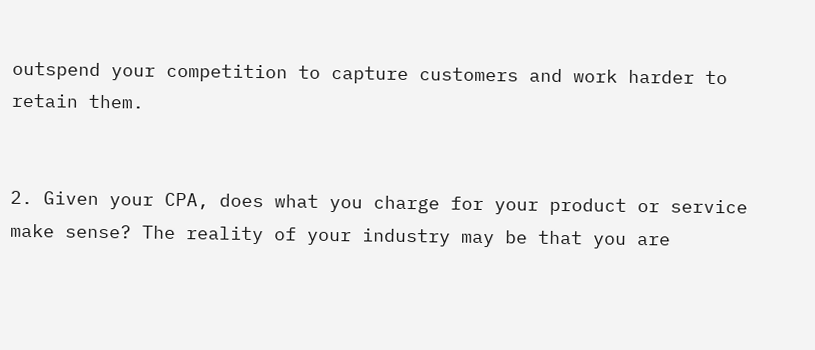outspend your competition to capture customers and work harder to retain them.


2. Given your CPA, does what you charge for your product or service make sense? The reality of your industry may be that you are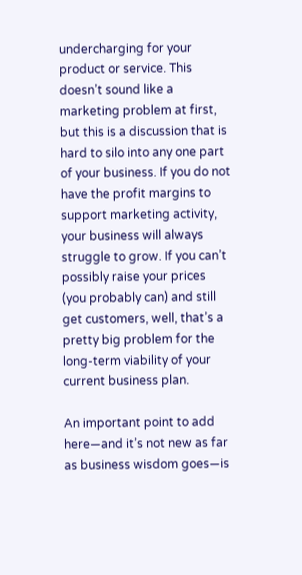undercharging for your product or service. This doesn’t sound like a marketing problem at first, but this is a discussion that is hard to silo into any one part of your business. If you do not have the profit margins to support marketing activity, your business will always struggle to grow. If you can’t possibly raise your prices (you probably can) and still get customers, well, that’s a pretty big problem for the long-term viability of your current business plan.

An important point to add here—and it’s not new as far as business wisdom goes—is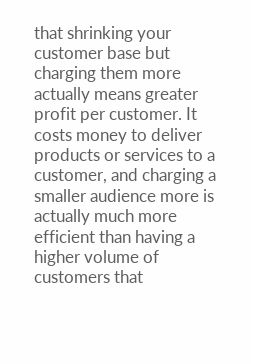that shrinking your customer base but charging them more actually means greater profit per customer. It costs money to deliver products or services to a customer, and charging a smaller audience more is actually much more efficient than having a higher volume of customers that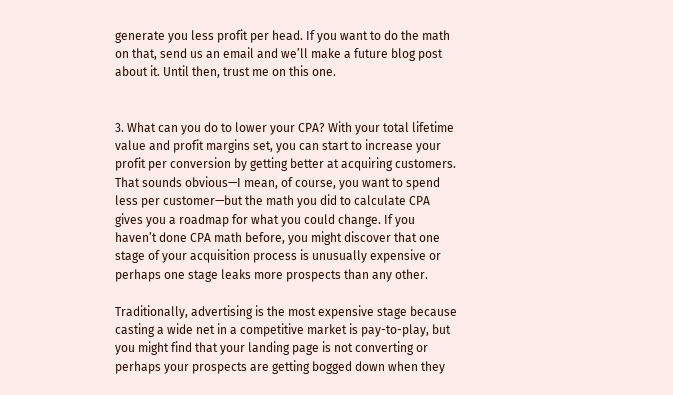generate you less profit per head. If you want to do the math on that, send us an email and we’ll make a future blog post about it. Until then, trust me on this one.


3. What can you do to lower your CPA? With your total lifetime value and profit margins set, you can start to increase your profit per conversion by getting better at acquiring customers. That sounds obvious—I mean, of course, you want to spend less per customer—but the math you did to calculate CPA gives you a roadmap for what you could change. If you haven’t done CPA math before, you might discover that one stage of your acquisition process is unusually expensive or perhaps one stage leaks more prospects than any other.

Traditionally, advertising is the most expensive stage because casting a wide net in a competitive market is pay-to-play, but you might find that your landing page is not converting or perhaps your prospects are getting bogged down when they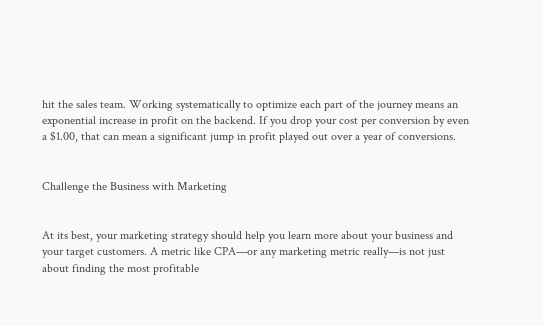hit the sales team. Working systematically to optimize each part of the journey means an exponential increase in profit on the backend. If you drop your cost per conversion by even a $1.00, that can mean a significant jump in profit played out over a year of conversions.


Challenge the Business with Marketing


At its best, your marketing strategy should help you learn more about your business and your target customers. A metric like CPA—or any marketing metric really—is not just about finding the most profitable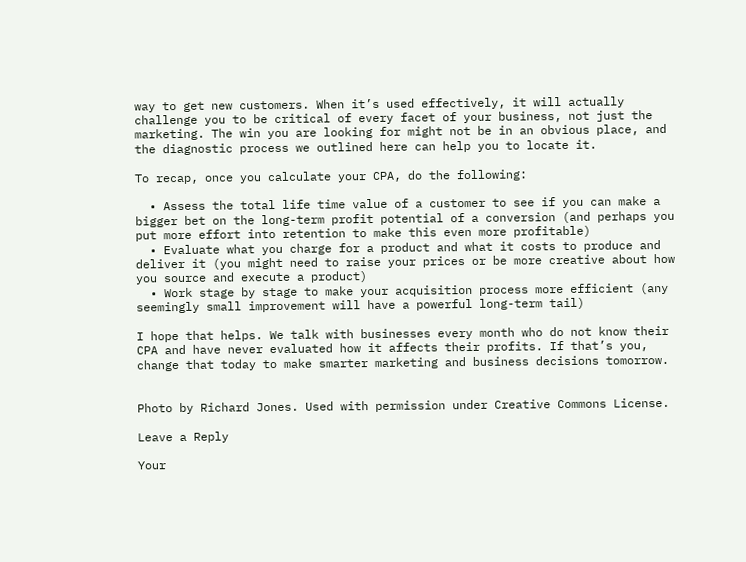way to get new customers. When it’s used effectively, it will actually challenge you to be critical of every facet of your business, not just the marketing. The win you are looking for might not be in an obvious place, and the diagnostic process we outlined here can help you to locate it.

To recap, once you calculate your CPA, do the following:

  • Assess the total life time value of a customer to see if you can make a bigger bet on the long-term profit potential of a conversion (and perhaps you put more effort into retention to make this even more profitable)
  • Evaluate what you charge for a product and what it costs to produce and deliver it (you might need to raise your prices or be more creative about how you source and execute a product)
  • Work stage by stage to make your acquisition process more efficient (any seemingly small improvement will have a powerful long-term tail)

I hope that helps. We talk with businesses every month who do not know their CPA and have never evaluated how it affects their profits. If that’s you, change that today to make smarter marketing and business decisions tomorrow.


Photo by Richard Jones. Used with permission under Creative Commons License.

Leave a Reply

Your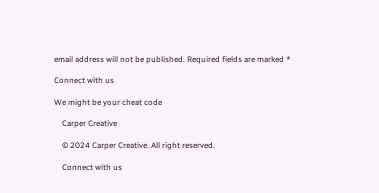email address will not be published. Required fields are marked *

Connect with us

We might be your cheat code

    Carper Creative

    © 2024 Carper Creative. All right reserved.

    Connect with us